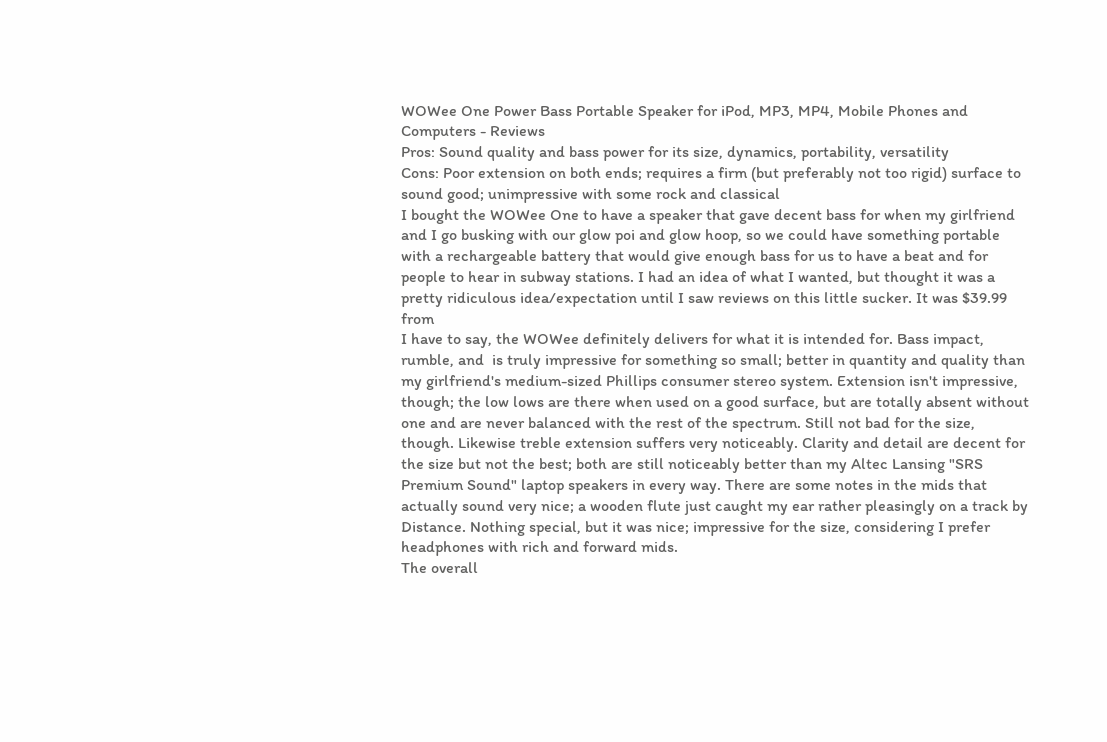WOWee One Power Bass Portable Speaker for iPod, MP3, MP4, Mobile Phones and Computers - Reviews
Pros: Sound quality and bass power for its size, dynamics, portability, versatility
Cons: Poor extension on both ends; requires a firm (but preferably not too rigid) surface to sound good; unimpressive with some rock and classical
I bought the WOWee One to have a speaker that gave decent bass for when my girlfriend and I go busking with our glow poi and glow hoop, so we could have something portable with a rechargeable battery that would give enough bass for us to have a beat and for people to hear in subway stations. I had an idea of what I wanted, but thought it was a pretty ridiculous idea/expectation until I saw reviews on this little sucker. It was $39.99 from
I have to say, the WOWee definitely delivers for what it is intended for. Bass impact, rumble, and  is truly impressive for something so small; better in quantity and quality than my girlfriend's medium-sized Phillips consumer stereo system. Extension isn't impressive, though; the low lows are there when used on a good surface, but are totally absent without one and are never balanced with the rest of the spectrum. Still not bad for the size, though. Likewise treble extension suffers very noticeably. Clarity and detail are decent for the size but not the best; both are still noticeably better than my Altec Lansing "SRS Premium Sound" laptop speakers in every way. There are some notes in the mids that actually sound very nice; a wooden flute just caught my ear rather pleasingly on a track by Distance. Nothing special, but it was nice; impressive for the size, considering I prefer headphones with rich and forward mids.
The overall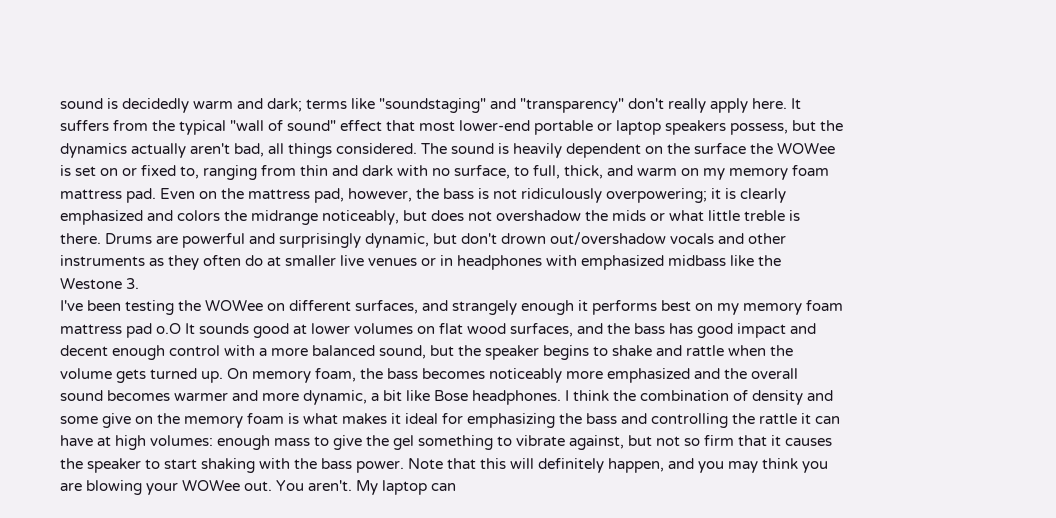sound is decidedly warm and dark; terms like "soundstaging" and "transparency" don't really apply here. It suffers from the typical "wall of sound" effect that most lower-end portable or laptop speakers possess, but the dynamics actually aren't bad, all things considered. The sound is heavily dependent on the surface the WOWee is set on or fixed to, ranging from thin and dark with no surface, to full, thick, and warm on my memory foam mattress pad. Even on the mattress pad, however, the bass is not ridiculously overpowering; it is clearly emphasized and colors the midrange noticeably, but does not overshadow the mids or what little treble is there. Drums are powerful and surprisingly dynamic, but don't drown out/overshadow vocals and other instruments as they often do at smaller live venues or in headphones with emphasized midbass like the Westone 3.
I've been testing the WOWee on different surfaces, and strangely enough it performs best on my memory foam mattress pad o.O It sounds good at lower volumes on flat wood surfaces, and the bass has good impact and decent enough control with a more balanced sound, but the speaker begins to shake and rattle when the volume gets turned up. On memory foam, the bass becomes noticeably more emphasized and the overall sound becomes warmer and more dynamic, a bit like Bose headphones. I think the combination of density and some give on the memory foam is what makes it ideal for emphasizing the bass and controlling the rattle it can have at high volumes: enough mass to give the gel something to vibrate against, but not so firm that it causes the speaker to start shaking with the bass power. Note that this will definitely happen, and you may think you are blowing your WOWee out. You aren't. My laptop can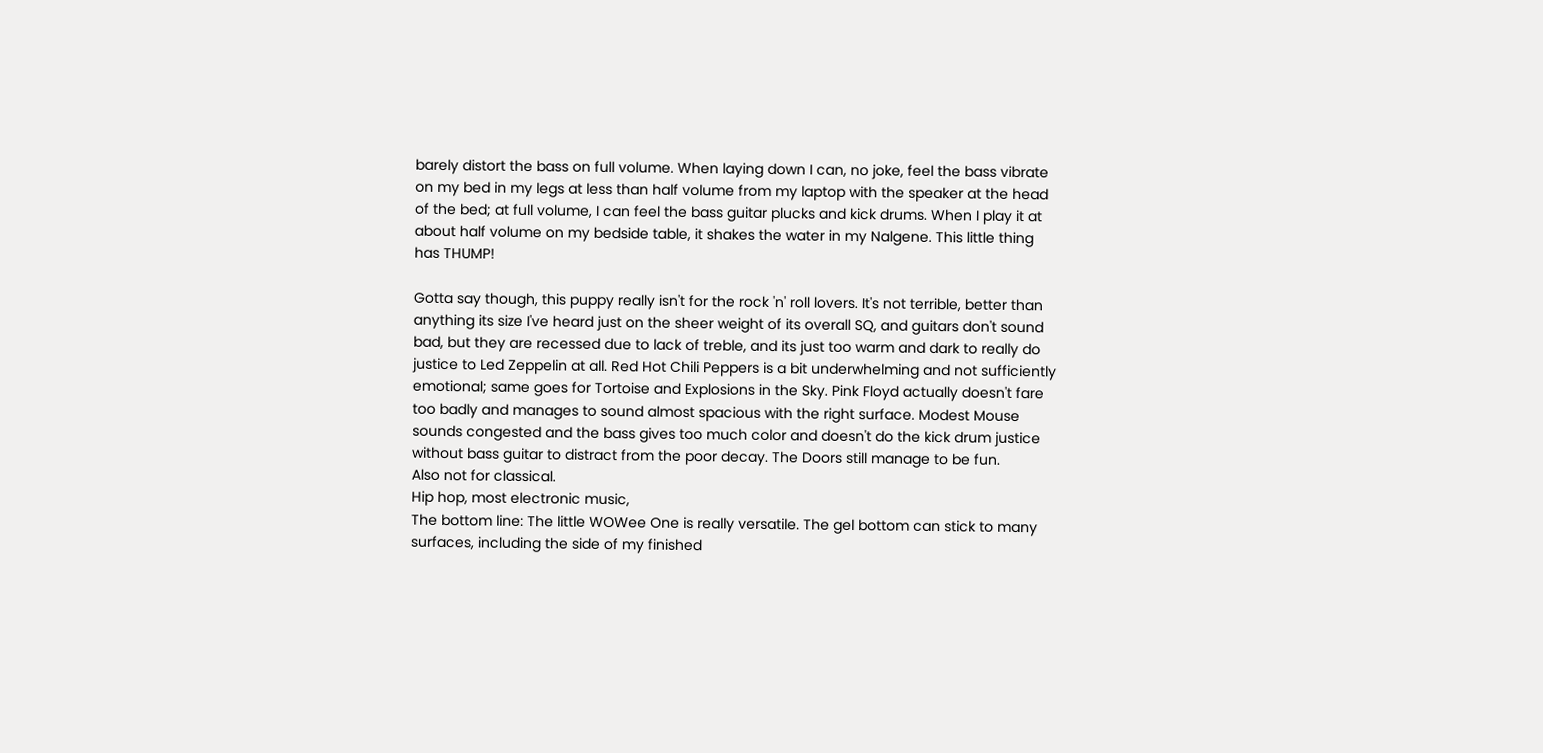barely distort the bass on full volume. When laying down I can, no joke, feel the bass vibrate on my bed in my legs at less than half volume from my laptop with the speaker at the head of the bed; at full volume, I can feel the bass guitar plucks and kick drums. When I play it at about half volume on my bedside table, it shakes the water in my Nalgene. This little thing has THUMP!

Gotta say though, this puppy really isn't for the rock 'n' roll lovers. It's not terrible, better than anything its size I've heard just on the sheer weight of its overall SQ, and guitars don't sound bad, but they are recessed due to lack of treble, and its just too warm and dark to really do justice to Led Zeppelin at all. Red Hot Chili Peppers is a bit underwhelming and not sufficiently emotional; same goes for Tortoise and Explosions in the Sky. Pink Floyd actually doesn't fare too badly and manages to sound almost spacious with the right surface. Modest Mouse sounds congested and the bass gives too much color and doesn't do the kick drum justice without bass guitar to distract from the poor decay. The Doors still manage to be fun.
Also not for classical.
Hip hop, most electronic music,
The bottom line: The little WOWee One is really versatile. The gel bottom can stick to many surfaces, including the side of my finished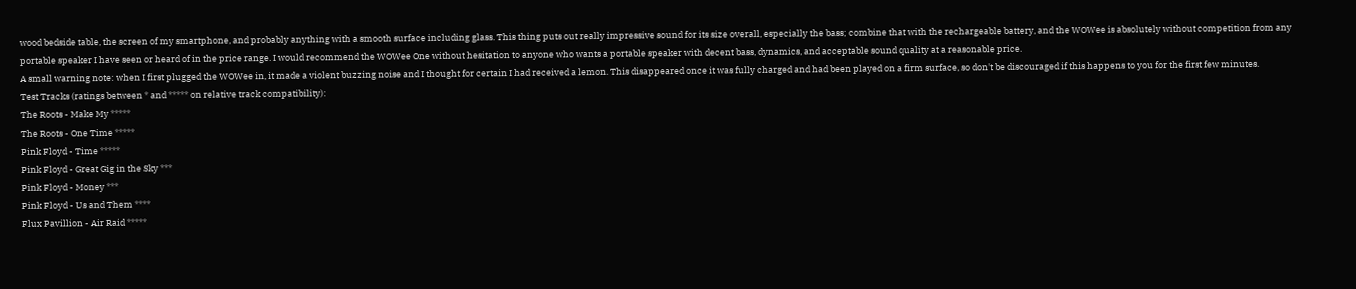wood bedside table, the screen of my smartphone, and probably anything with a smooth surface including glass. This thing puts out really impressive sound for its size overall, especially the bass; combine that with the rechargeable battery, and the WOWee is absolutely without competition from any portable speaker I have seen or heard of in the price range. I would recommend the WOWee One without hesitation to anyone who wants a portable speaker with decent bass, dynamics, and acceptable sound quality at a reasonable price.
A small warning note: when I first plugged the WOWee in, it made a violent buzzing noise and I thought for certain I had received a lemon. This disappeared once it was fully charged and had been played on a firm surface, so don't be discouraged if this happens to you for the first few minutes.
Test Tracks (ratings between * and ***** on relative track compatibility):
The Roots - Make My *****
The Roots - One Time *****
Pink Floyd - Time *****
Pink Floyd - Great Gig in the Sky ***
Pink Floyd - Money ***
Pink Floyd - Us and Them ****
Flux Pavillion - Air Raid *****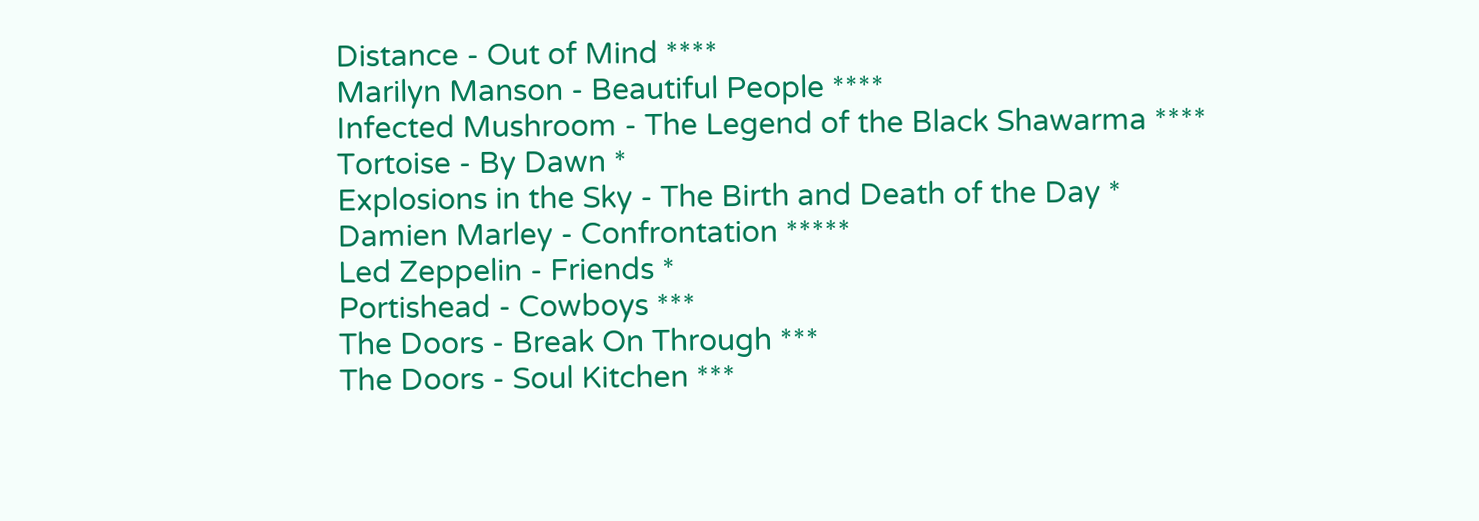Distance - Out of Mind ****
Marilyn Manson - Beautiful People ****
Infected Mushroom - The Legend of the Black Shawarma ****
Tortoise - By Dawn *
Explosions in the Sky - The Birth and Death of the Day *
Damien Marley - Confrontation *****
Led Zeppelin - Friends *
Portishead - Cowboys ***
The Doors - Break On Through ***
The Doors - Soul Kitchen ***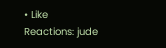• Like
Reactions: jude